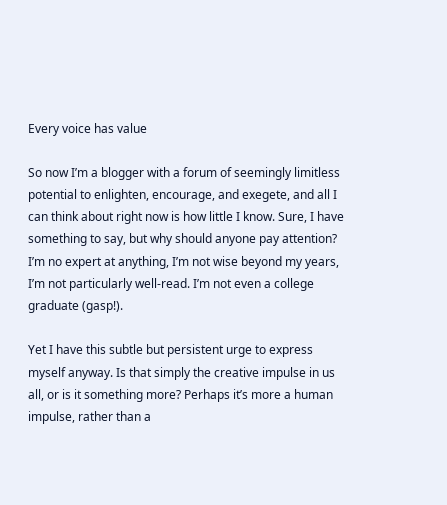Every voice has value

So now I’m a blogger with a forum of seemingly limitless potential to enlighten, encourage, and exegete, and all I can think about right now is how little I know. Sure, I have something to say, but why should anyone pay attention? I’m no expert at anything, I’m not wise beyond my years, I’m not particularly well-read. I’m not even a college graduate (gasp!).

Yet I have this subtle but persistent urge to express myself anyway. Is that simply the creative impulse in us all, or is it something more? Perhaps it’s more a human impulse, rather than a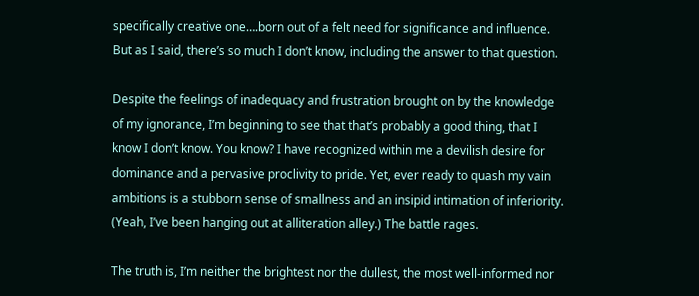specifically creative one….born out of a felt need for significance and influence. But as I said, there’s so much I don’t know, including the answer to that question.

Despite the feelings of inadequacy and frustration brought on by the knowledge of my ignorance, I’m beginning to see that that’s probably a good thing, that I know I don’t know. You know? I have recognized within me a devilish desire for dominance and a pervasive proclivity to pride. Yet, ever ready to quash my vain ambitions is a stubborn sense of smallness and an insipid intimation of inferiority. (Yeah, I’ve been hanging out at alliteration alley.) The battle rages.

The truth is, I’m neither the brightest nor the dullest, the most well-informed nor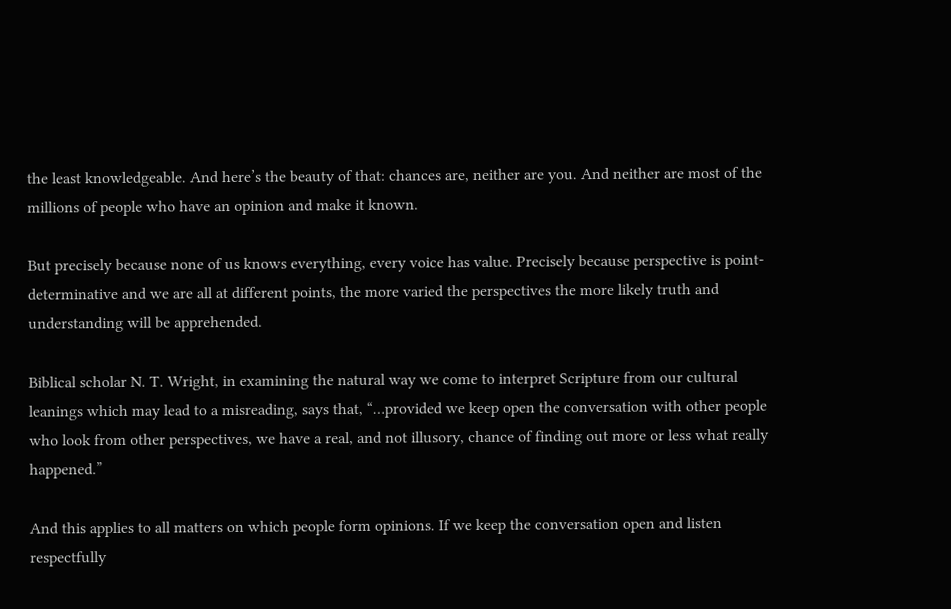the least knowledgeable. And here’s the beauty of that: chances are, neither are you. And neither are most of the millions of people who have an opinion and make it known.

But precisely because none of us knows everything, every voice has value. Precisely because perspective is point-determinative and we are all at different points, the more varied the perspectives the more likely truth and understanding will be apprehended.

Biblical scholar N. T. Wright, in examining the natural way we come to interpret Scripture from our cultural leanings which may lead to a misreading, says that, “…provided we keep open the conversation with other people who look from other perspectives, we have a real, and not illusory, chance of finding out more or less what really happened.”

And this applies to all matters on which people form opinions. If we keep the conversation open and listen respectfully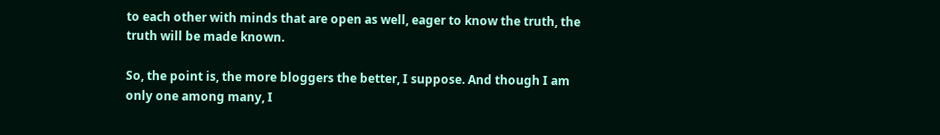to each other with minds that are open as well, eager to know the truth, the truth will be made known.

So, the point is, the more bloggers the better, I suppose. And though I am only one among many, I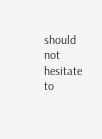should not hesitate to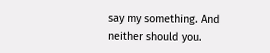say my something. And neither should you.